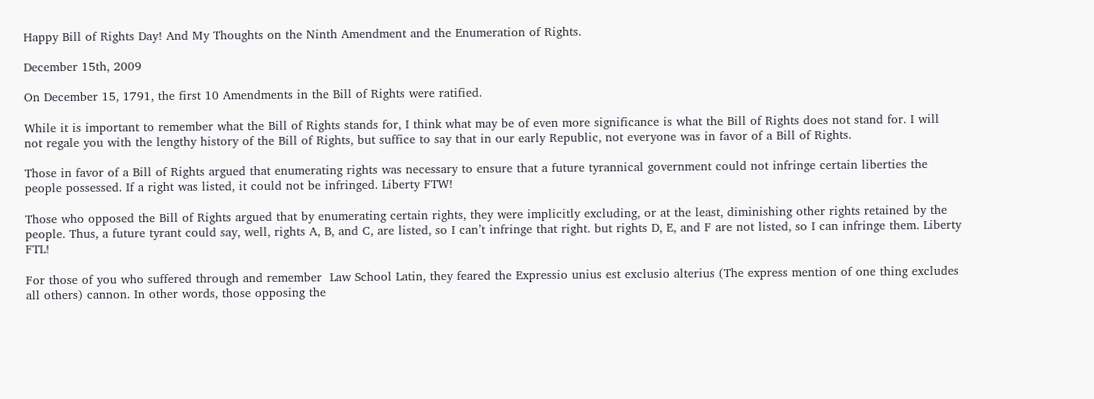Happy Bill of Rights Day! And My Thoughts on the Ninth Amendment and the Enumeration of Rights.

December 15th, 2009

On December 15, 1791, the first 10 Amendments in the Bill of Rights were ratified.

While it is important to remember what the Bill of Rights stands for, I think what may be of even more significance is what the Bill of Rights does not stand for. I will not regale you with the lengthy history of the Bill of Rights, but suffice to say that in our early Republic, not everyone was in favor of a Bill of Rights.

Those in favor of a Bill of Rights argued that enumerating rights was necessary to ensure that a future tyrannical government could not infringe certain liberties the people possessed. If a right was listed, it could not be infringed. Liberty FTW!

Those who opposed the Bill of Rights argued that by enumerating certain rights, they were implicitly excluding, or at the least, diminishing other rights retained by the people. Thus, a future tyrant could say, well, rights A, B, and C, are listed, so I can’t infringe that right. but rights D, E, and F are not listed, so I can infringe them. Liberty FTL!

For those of you who suffered through and remember  Law School Latin, they feared the Expressio unius est exclusio alterius (The express mention of one thing excludes all others) cannon. In other words, those opposing the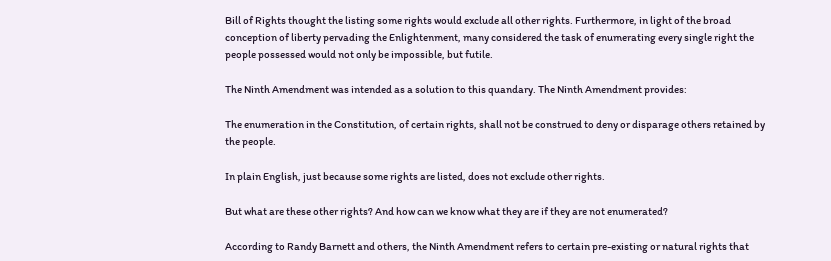Bill of Rights thought the listing some rights would exclude all other rights. Furthermore, in light of the broad conception of liberty pervading the Enlightenment, many considered the task of enumerating every single right the people possessed would not only be impossible, but futile.

The Ninth Amendment was intended as a solution to this quandary. The Ninth Amendment provides:

The enumeration in the Constitution, of certain rights, shall not be construed to deny or disparage others retained by the people.

In plain English, just because some rights are listed, does not exclude other rights.

But what are these other rights? And how can we know what they are if they are not enumerated?

According to Randy Barnett and others, the Ninth Amendment refers to certain pre-existing or natural rights that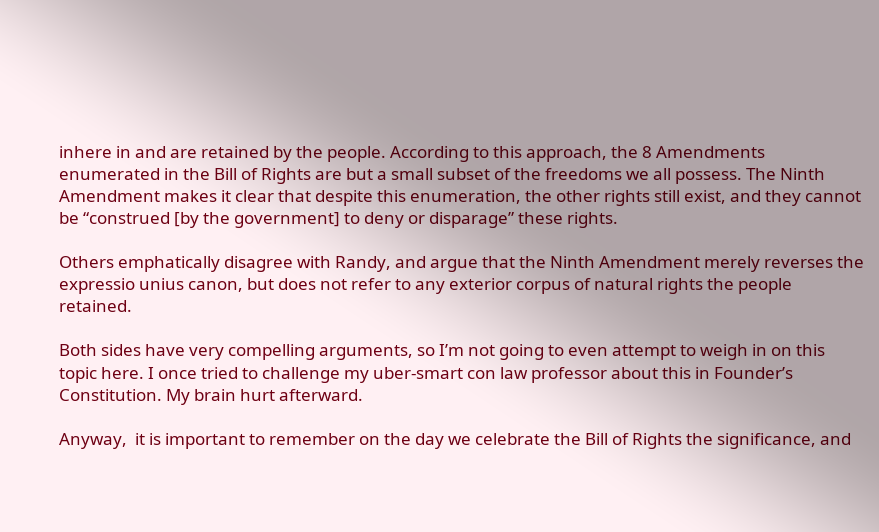inhere in and are retained by the people. According to this approach, the 8 Amendments enumerated in the Bill of Rights are but a small subset of the freedoms we all possess. The Ninth Amendment makes it clear that despite this enumeration, the other rights still exist, and they cannot be “construed [by the government] to deny or disparage” these rights.

Others emphatically disagree with Randy, and argue that the Ninth Amendment merely reverses the expressio unius canon, but does not refer to any exterior corpus of natural rights the people retained.

Both sides have very compelling arguments, so I’m not going to even attempt to weigh in on this topic here. I once tried to challenge my uber-smart con law professor about this in Founder’s Constitution. My brain hurt afterward.

Anyway,  it is important to remember on the day we celebrate the Bill of Rights the significance, and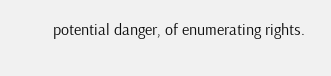potential danger, of enumerating rights.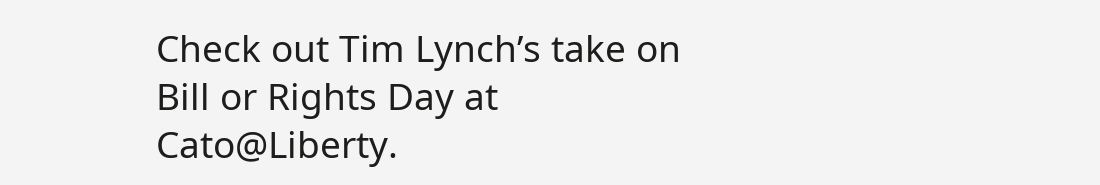Check out Tim Lynch’s take on Bill or Rights Day at Cato@Liberty.